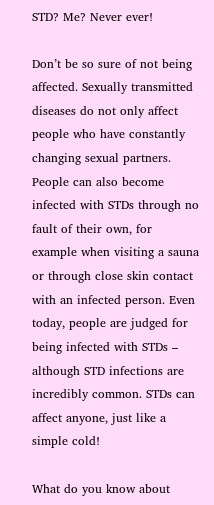STD? Me? Never ever!

Don’t be so sure of not being affected. Sexually transmitted diseases do not only affect people who have constantly changing sexual partners. People can also become infected with STDs through no fault of their own, for example when visiting a sauna or through close skin contact with an infected person. Even today, people are judged for being infected with STDs – although STD infections are incredibly common. STDs can affect anyone, just like a simple cold!

What do you know about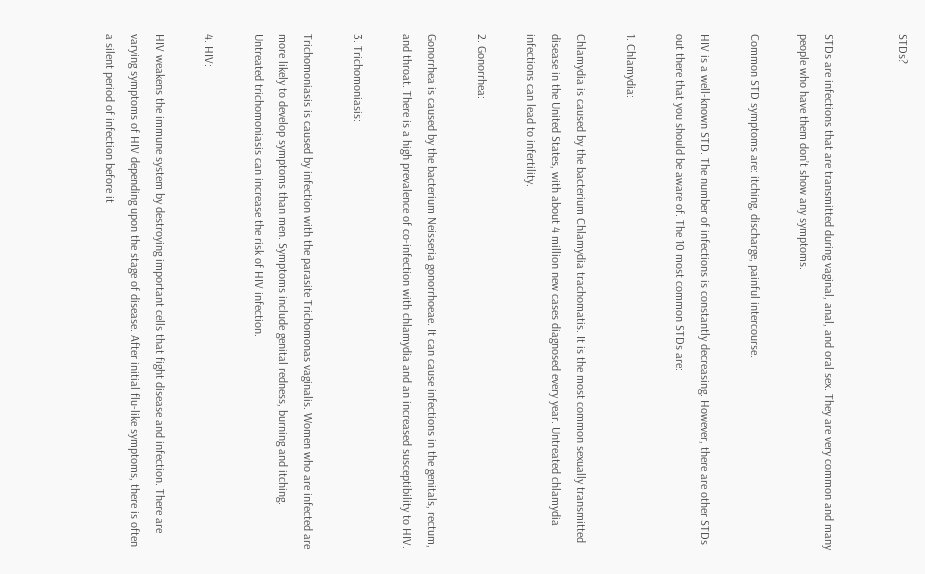STDs?


STDs are infections that are transmitted during vaginal, anal, and oral sex. They are very common and many people who have them don’t show any symptoms.

Common STD symptoms are: itching, discharge, painful intercourse.

HIV is a well-known STD. The number of infections is constantly decreasing. However, there are other STDs out there that you should be aware of. The 10 most common STDs are:

1. Chlamydia:

Chlamydia is caused by the bacterium Chlamydia trachomatis. It is the most common sexually transmitted disease in the United States, with about 4 million new cases diagnosed every year. Untreated chlamydia infections can lead to infertility.

2. Gonorrhea:

Gonorrhea is caused by the bacterium Neisseria gonorrhoeae. It can cause infections in the genitals, rectum, and throat. There is a high prevalence of co-infection with chlamydia and an increased susceptibility to HIV.

3. Trichomoniasis:

Trichomoniasis is caused by infection with the parasite Trichomonas vaginalis. Women who are infected are more likely to develop symptoms than men. Symptoms include genital redness, burning and itching. Untreated trichomoniasis can increase the risk of HIV infection.

4. HIV:

HIV weakens the immune system by destroying important cells that fight disease and infection. There are varying symptoms of HIV depending upon the stage of disease. After initial flu-like symptoms, there is often a silent period of infection before it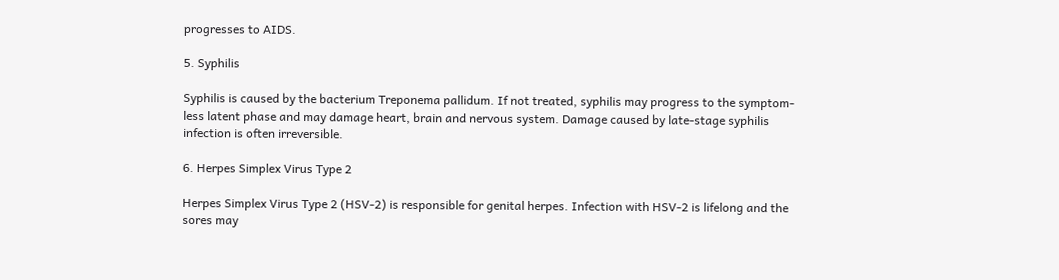progresses to AIDS.

5. Syphilis

Syphilis is caused by the bacterium Treponema pallidum. If not treated, syphilis may progress to the symptom-less latent phase and may damage heart, brain and nervous system. Damage caused by late-stage syphilis infection is often irreversible.

6. Herpes Simplex Virus Type 2

Herpes Simplex Virus Type 2 (HSV-2) is responsible for genital herpes. Infection with HSV-2 is lifelong and the sores may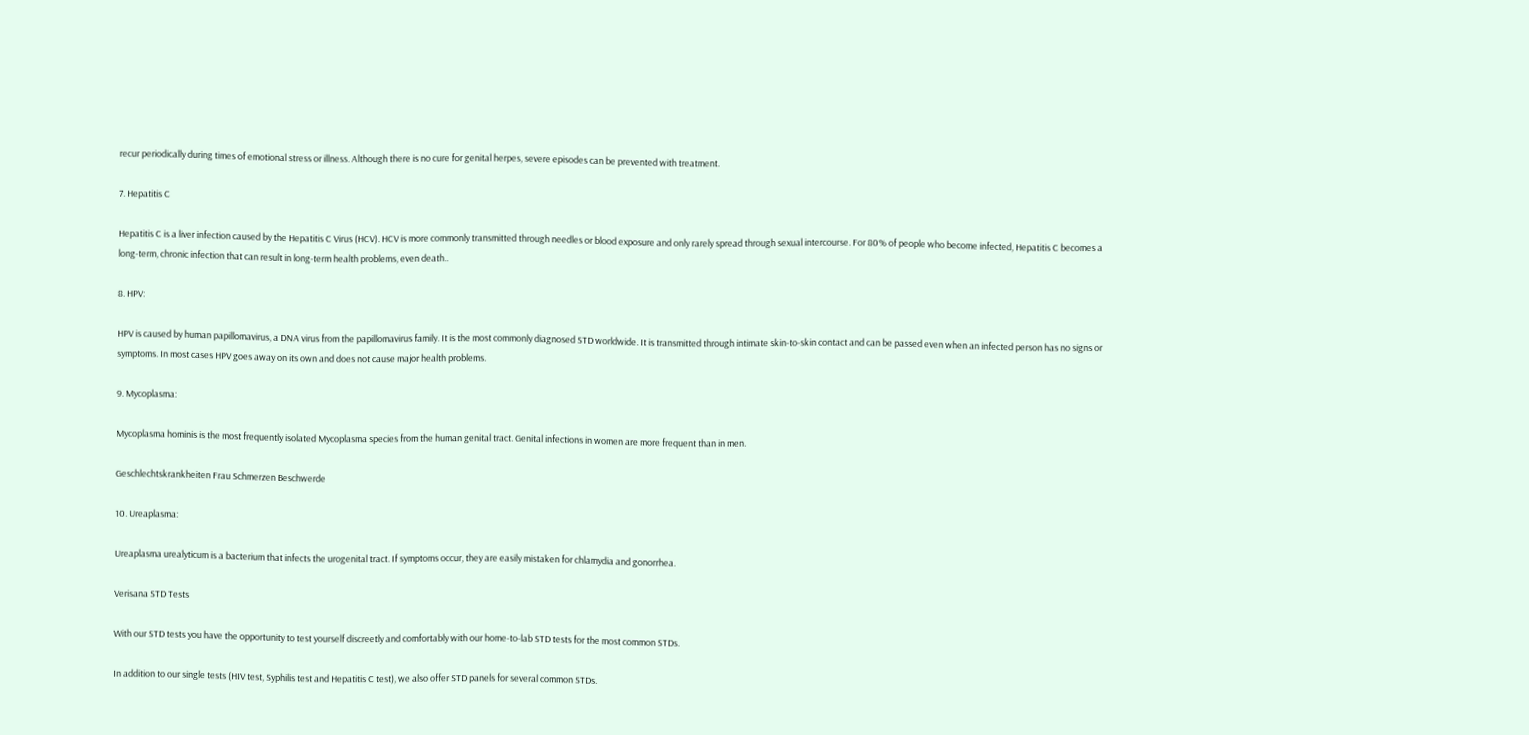recur periodically during times of emotional stress or illness. Although there is no cure for genital herpes, severe episodes can be prevented with treatment.

7. Hepatitis C

Hepatitis C is a liver infection caused by the Hepatitis C Virus (HCV). HCV is more commonly transmitted through needles or blood exposure and only rarely spread through sexual intercourse. For 80% of people who become infected, Hepatitis C becomes a long-term, chronic infection that can result in long-term health problems, even death..

8. HPV:

HPV is caused by human papillomavirus, a DNA virus from the papillomavirus family. It is the most commonly diagnosed STD worldwide. It is transmitted through intimate skin-to-skin contact and can be passed even when an infected person has no signs or symptoms. In most cases HPV goes away on its own and does not cause major health problems.

9. Mycoplasma:

Mycoplasma hominis is the most frequently isolated Mycoplasma species from the human genital tract. Genital infections in women are more frequent than in men.

Geschlechtskrankheiten Frau Schmerzen Beschwerde

10. Ureaplasma:

Ureaplasma urealyticum is a bacterium that infects the urogenital tract. If symptoms occur, they are easily mistaken for chlamydia and gonorrhea.

Verisana STD Tests

With our STD tests you have the opportunity to test yourself discreetly and comfortably with our home-to-lab STD tests for the most common STDs.

In addition to our single tests (HIV test, Syphilis test and Hepatitis C test), we also offer STD panels for several common STDs.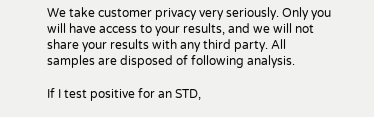We take customer privacy very seriously. Only you will have access to your results, and we will not share your results with any third party. All samples are disposed of following analysis.

If I test positive for an STD,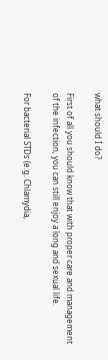what should I do?

First of all you should know that with proper care and management of the infection, you can still enjoy a long and sexual life.

For bacterial STDs (e.g. Chlamydia,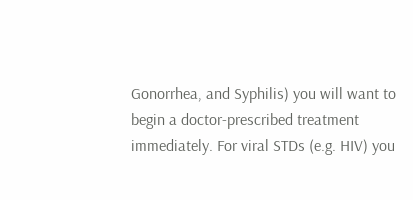Gonorrhea, and Syphilis) you will want to begin a doctor-prescribed treatment immediately. For viral STDs (e.g. HIV) you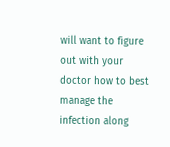will want to figure out with your doctor how to best manage the infection along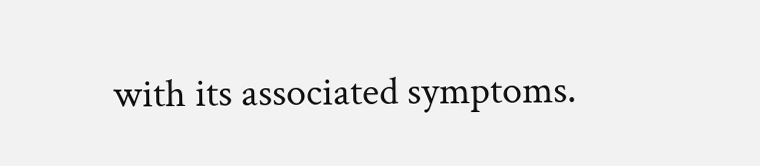with its associated symptoms.